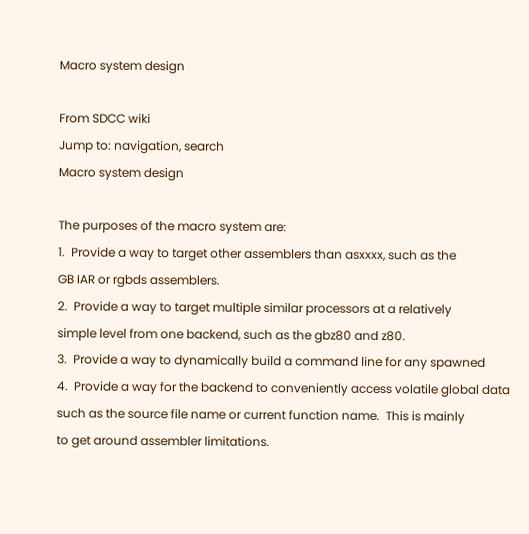Macro system design

From SDCC wiki
Jump to: navigation, search
Macro system design

The purposes of the macro system are:
1.  Provide a way to target other assemblers than asxxxx, such as the
GB IAR or rgbds assemblers.
2.  Provide a way to target multiple similar processors at a relatively
simple level from one backend, such as the gbz80 and z80.
3.  Provide a way to dynamically build a command line for any spawned
4.  Provide a way for the backend to conveniently access volatile global data
such as the source file name or current function name.  This is mainly
to get around assembler limitations.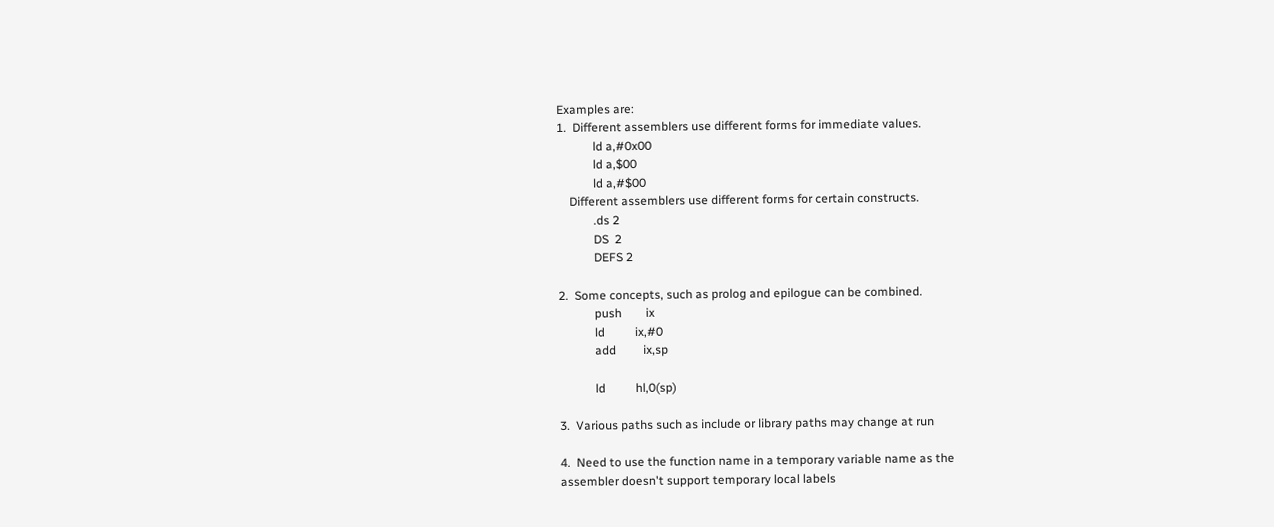Examples are:
1.  Different assemblers use different forms for immediate values.
            ld a,#0x00
            ld a,$00
            ld a,#$00
    Different assemblers use different forms for certain constructs.
            .ds 2
            DS  2
            DEFS 2

2.  Some concepts, such as prolog and epilogue can be combined.
            push        ix
            ld          ix,#0
            add         ix,sp

            ld          hl,0(sp)

3.  Various paths such as include or library paths may change at run

4.  Need to use the function name in a temporary variable name as the
assembler doesn't support temporary local labels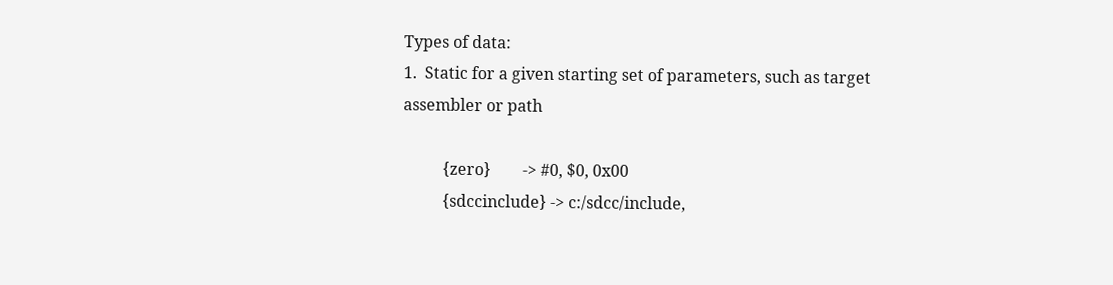Types of data:
1.  Static for a given starting set of parameters, such as target
assembler or path

          {zero}        -> #0, $0, 0x00
          {sdccinclude} -> c:/sdcc/include,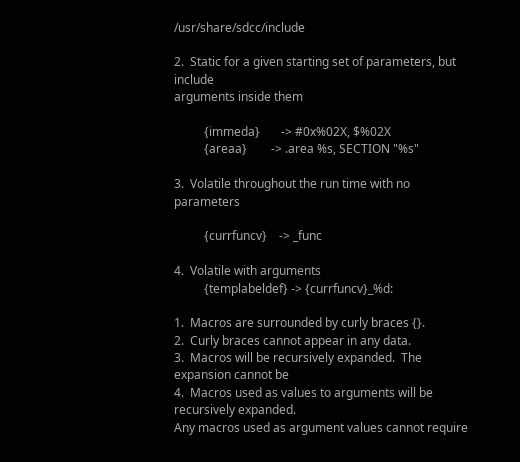/usr/share/sdcc/include

2.  Static for a given starting set of parameters, but include
arguments inside them

          {immeda}       -> #0x%02X, $%02X
          {areaa}        -> .area %s, SECTION "%s"

3.  Volatile throughout the run time with no parameters

          {currfuncv}    -> _func

4.  Volatile with arguments
          {templabeldef} -> {currfuncv}_%d:

1.  Macros are surrounded by curly braces {}.
2.  Curly braces cannot appear in any data.
3.  Macros will be recursively expanded.  The expansion cannot be
4.  Macros used as values to arguments will be recursively expanded.
Any macros used as argument values cannot require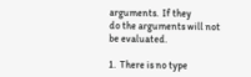arguments.  If they
do the arguments will not be evaluated.

1.  There is no type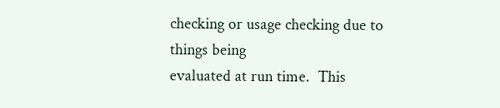checking or usage checking due to things being
evaluated at run time.  This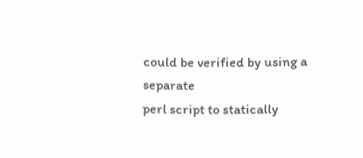could be verified by using a separate
perl script to statically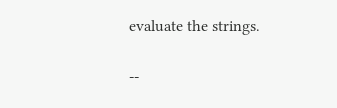evaluate the strings.

--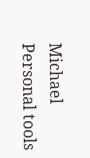Michael
Personal tools